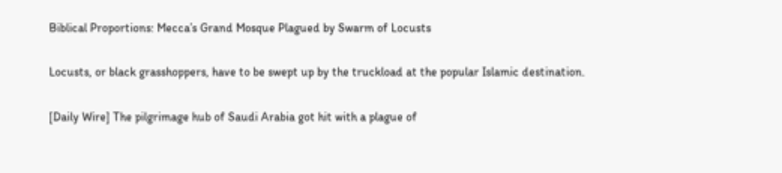Biblical Proportions: Mecca’s Grand Mosque Plagued by Swarm of Locusts

Locusts, or black grasshoppers, have to be swept up by the truckload at the popular Islamic destination.

[Daily Wire] The pilgrimage hub of Saudi Arabia got hit with a plague of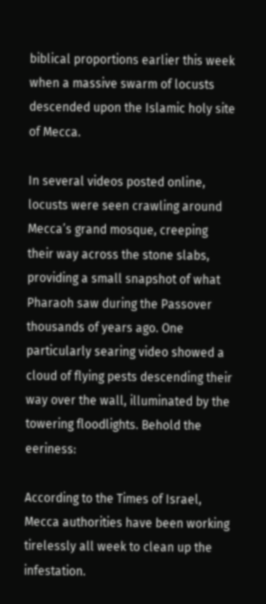biblical proportions earlier this week when a massive swarm of locusts descended upon the Islamic holy site of Mecca.

In several videos posted online, locusts were seen crawling around Mecca’s grand mosque, creeping their way across the stone slabs, providing a small snapshot of what Pharaoh saw during the Passover thousands of years ago. One particularly searing video showed a cloud of flying pests descending their way over the wall, illuminated by the towering floodlights. Behold the eeriness:

According to the Times of Israel, Mecca authorities have been working tirelessly all week to clean up the infestation.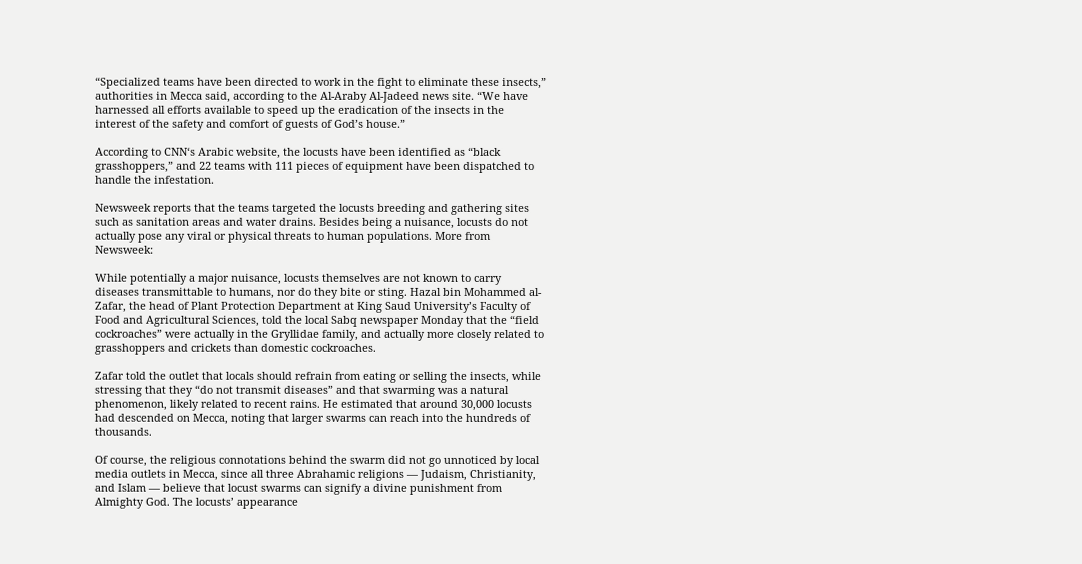“Specialized teams have been directed to work in the fight to eliminate these insects,” authorities in Mecca said, according to the Al-Araby Al-Jadeed news site. “We have harnessed all efforts available to speed up the eradication of the insects in the interest of the safety and comfort of guests of God’s house.”

According to CNN‘s Arabic website, the locusts have been identified as “black grasshoppers,” and 22 teams with 111 pieces of equipment have been dispatched to handle the infestation.

Newsweek reports that the teams targeted the locusts breeding and gathering sites such as sanitation areas and water drains. Besides being a nuisance, locusts do not actually pose any viral or physical threats to human populations. More from Newsweek:

While potentially a major nuisance, locusts themselves are not known to carry diseases transmittable to humans, nor do they bite or sting. Hazal bin Mohammed al-Zafar, the head of Plant Protection Department at King Saud University’s Faculty of Food and Agricultural Sciences, told the local Sabq newspaper Monday that the “field cockroaches” were actually in the Gryllidae family, and actually more closely related to grasshoppers and crickets than domestic cockroaches.

Zafar told the outlet that locals should refrain from eating or selling the insects, while stressing that they “do not transmit diseases” and that swarming was a natural phenomenon, likely related to recent rains. He estimated that around 30,000 locusts had descended on Mecca, noting that larger swarms can reach into the hundreds of thousands.

Of course, the religious connotations behind the swarm did not go unnoticed by local media outlets in Mecca, since all three Abrahamic religions — Judaism, Christianity, and Islam — believe that locust swarms can signify a divine punishment from Almighty God. The locusts’ appearance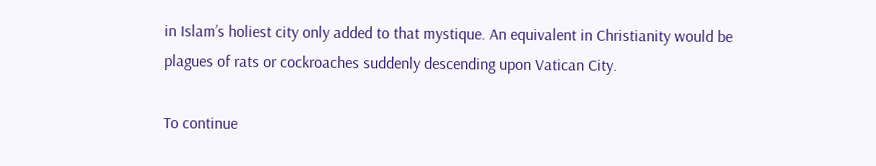in Islam’s holiest city only added to that mystique. An equivalent in Christianity would be plagues of rats or cockroaches suddenly descending upon Vatican City.

To continue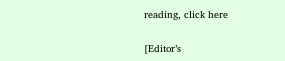reading, click here

[Editor’s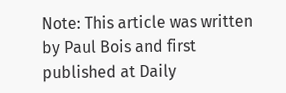Note: This article was written by Paul Bois and first published at Daily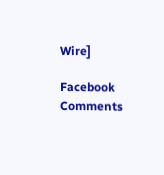Wire]

Facebook Comments